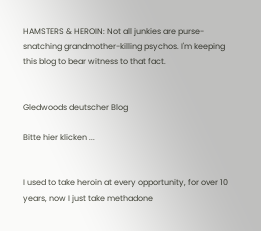HAMSTERS & HEROIN: Not all junkies are purse-snatching grandmother-killing psychos. I'm keeping this blog to bear witness to that fact.


Gledwoods deutscher Blog

Bitte hier klicken ...


I used to take heroin at every opportunity, for over 10 years, now I just take methadone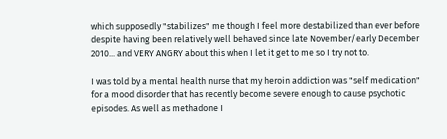which supposedly "stabilizes" me though I feel more destabilized than ever before despite having been relatively well behaved since late November/early December 2010... and VERY ANGRY about this when I let it get to me so I try not to.

I was told by a mental health nurse that my heroin addiction was "self medication" for a mood disorder that has recently become severe enough to cause psychotic episodes. As well as methadone I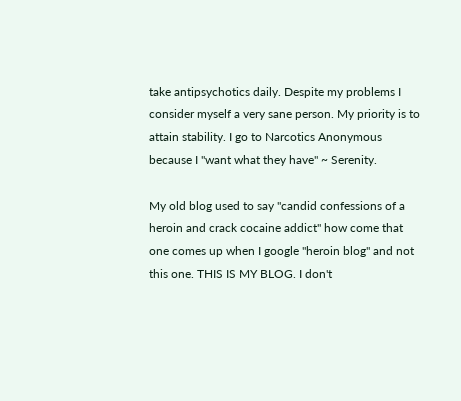take antipsychotics daily. Despite my problems I consider myself a very sane person. My priority is to attain stability. I go to Narcotics Anonymous because I "want what they have" ~ Serenity.

My old blog used to say "candid confessions of a heroin and crack cocaine addict" how come that one comes up when I google "heroin blog" and not this one. THIS IS MY BLOG. I don't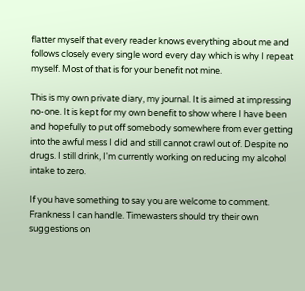flatter myself that every reader knows everything about me and follows closely every single word every day which is why I repeat myself. Most of that is for your benefit not mine.

This is my own private diary, my journal. It is aimed at impressing no-one. It is kept for my own benefit to show where I have been and hopefully to put off somebody somewhere from ever getting into the awful mess I did and still cannot crawl out of. Despite no drugs. I still drink, I'm currently working on reducing my alcohol intake to zero.

If you have something to say you are welcome to comment. Frankness I can handle. Timewasters should try their own suggestions on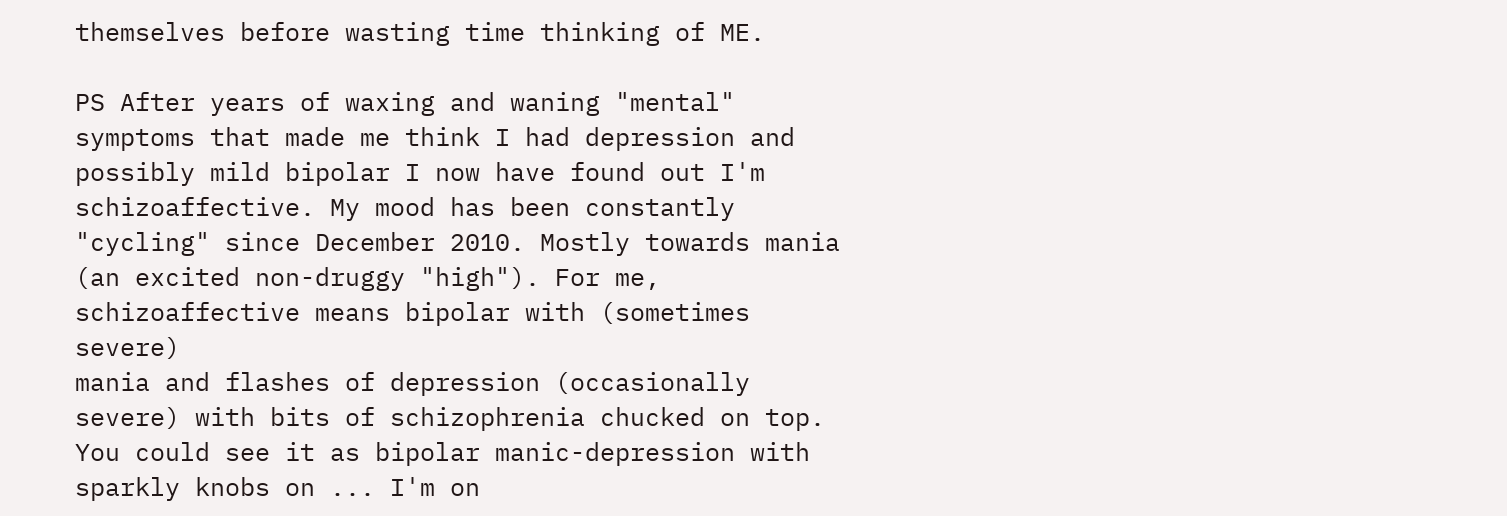themselves before wasting time thinking of ME.

PS After years of waxing and waning "mental" symptoms that made me think I had depression and possibly mild bipolar I now have found out I'm schizoaffective. My mood has been constantly "cycling" since December 2010. Mostly towards mania (an excited non-druggy "high"). For me, schizoaffective means bipolar with (sometimes severe)
mania and flashes of depression (occasionally severe) with bits of schizophrenia chucked on top. You could see it as bipolar manic-depression with sparkly knobs on ... I'm on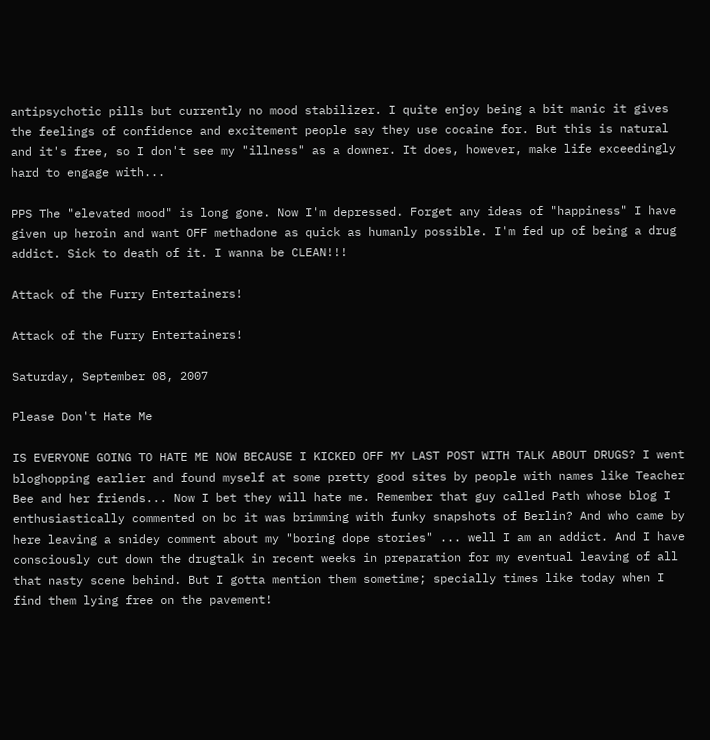antipsychotic pills but currently no mood stabilizer. I quite enjoy being a bit manic it gives the feelings of confidence and excitement people say they use cocaine for. But this is natural and it's free, so I don't see my "illness" as a downer. It does, however, make life exceedingly hard to engage with...

PPS The "elevated mood" is long gone. Now I'm depressed. Forget any ideas of "happiness" I have given up heroin and want OFF methadone as quick as humanly possible. I'm fed up of being a drug addict. Sick to death of it. I wanna be CLEAN!!!

Attack of the Furry Entertainers!

Attack of the Furry Entertainers!

Saturday, September 08, 2007

Please Don't Hate Me

IS EVERYONE GOING TO HATE ME NOW BECAUSE I KICKED OFF MY LAST POST WITH TALK ABOUT DRUGS? I went bloghopping earlier and found myself at some pretty good sites by people with names like Teacher Bee and her friends... Now I bet they will hate me. Remember that guy called Path whose blog I enthusiastically commented on bc it was brimming with funky snapshots of Berlin? And who came by here leaving a snidey comment about my "boring dope stories" ... well I am an addict. And I have consciously cut down the drugtalk in recent weeks in preparation for my eventual leaving of all that nasty scene behind. But I gotta mention them sometime; specially times like today when I find them lying free on the pavement!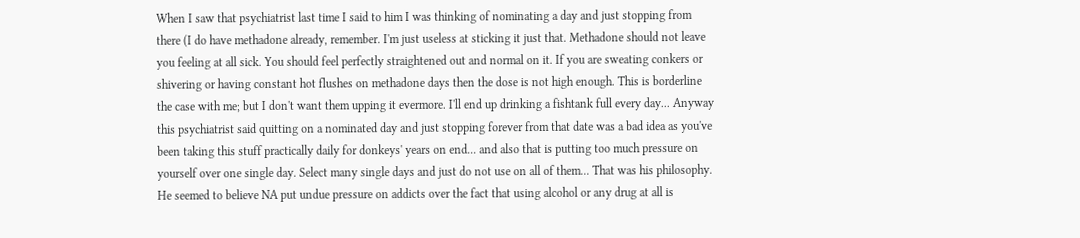When I saw that psychiatrist last time I said to him I was thinking of nominating a day and just stopping from there (I do have methadone already, remember. I'm just useless at sticking it just that. Methadone should not leave you feeling at all sick. You should feel perfectly straightened out and normal on it. If you are sweating conkers or shivering or having constant hot flushes on methadone days then the dose is not high enough. This is borderline the case with me; but I don't want them upping it evermore. I'll end up drinking a fishtank full every day... Anyway this psychiatrist said quitting on a nominated day and just stopping forever from that date was a bad idea as you've been taking this stuff practically daily for donkeys' years on end... and also that is putting too much pressure on yourself over one single day. Select many single days and just do not use on all of them... That was his philosophy. He seemed to believe NA put undue pressure on addicts over the fact that using alcohol or any drug at all is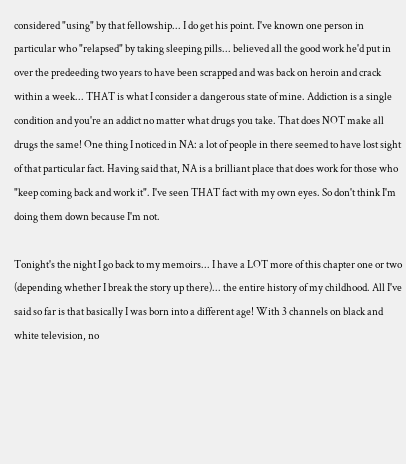considered "using" by that fellowship... I do get his point. I've known one person in particular who "relapsed" by taking sleeping pills... believed all the good work he'd put in over the predeeding two years to have been scrapped and was back on heroin and crack within a week... THAT is what I consider a dangerous state of mine. Addiction is a single condition and you're an addict no matter what drugs you take. That does NOT make all drugs the same! One thing I noticed in NA: a lot of people in there seemed to have lost sight of that particular fact. Having said that, NA is a brilliant place that does work for those who "keep coming back and work it". I've seen THAT fact with my own eyes. So don't think I'm doing them down because I'm not.

Tonight's the night I go back to my memoirs... I have a LOT more of this chapter one or two (depending whether I break the story up there)... the entire history of my childhood. All I've said so far is that basically I was born into a different age! With 3 channels on black and white television, no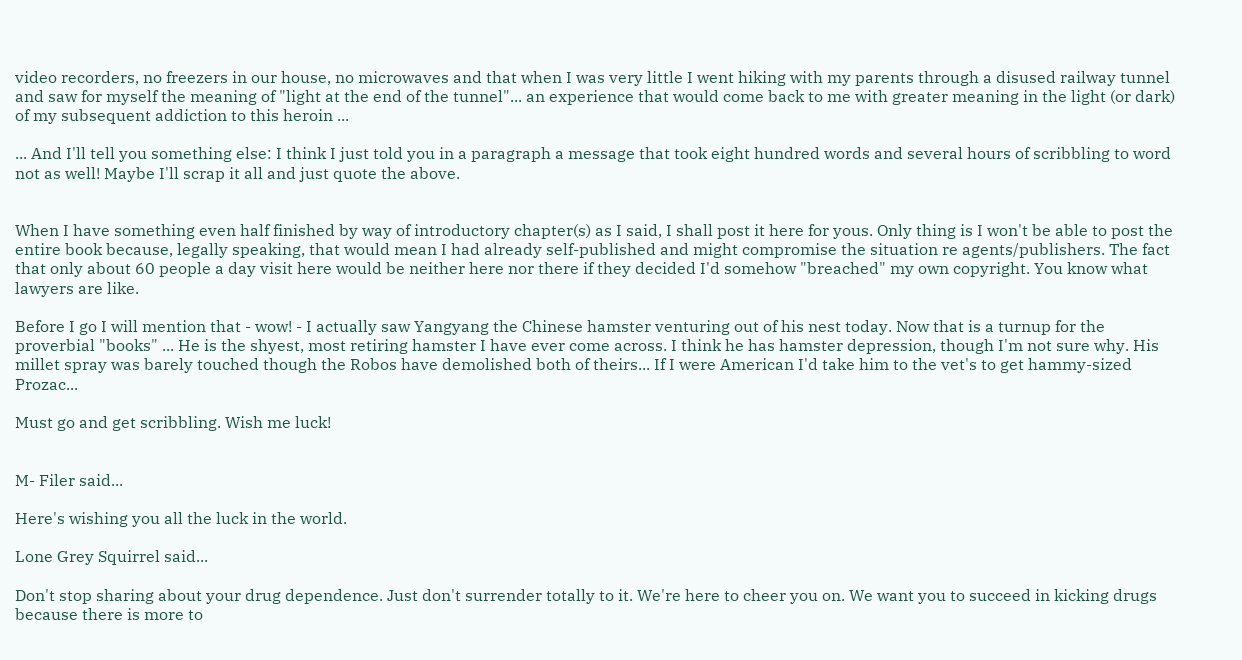video recorders, no freezers in our house, no microwaves and that when I was very little I went hiking with my parents through a disused railway tunnel and saw for myself the meaning of "light at the end of the tunnel"... an experience that would come back to me with greater meaning in the light (or dark) of my subsequent addiction to this heroin ...

... And I'll tell you something else: I think I just told you in a paragraph a message that took eight hundred words and several hours of scribbling to word not as well! Maybe I'll scrap it all and just quote the above.


When I have something even half finished by way of introductory chapter(s) as I said, I shall post it here for yous. Only thing is I won't be able to post the entire book because, legally speaking, that would mean I had already self-published and might compromise the situation re agents/publishers. The fact that only about 60 people a day visit here would be neither here nor there if they decided I'd somehow "breached" my own copyright. You know what lawyers are like.

Before I go I will mention that - wow! - I actually saw Yangyang the Chinese hamster venturing out of his nest today. Now that is a turnup for the proverbial "books" ... He is the shyest, most retiring hamster I have ever come across. I think he has hamster depression, though I'm not sure why. His millet spray was barely touched though the Robos have demolished both of theirs... If I were American I'd take him to the vet's to get hammy-sized Prozac...

Must go and get scribbling. Wish me luck!


M- Filer said...

Here's wishing you all the luck in the world.

Lone Grey Squirrel said...

Don't stop sharing about your drug dependence. Just don't surrender totally to it. We're here to cheer you on. We want you to succeed in kicking drugs because there is more to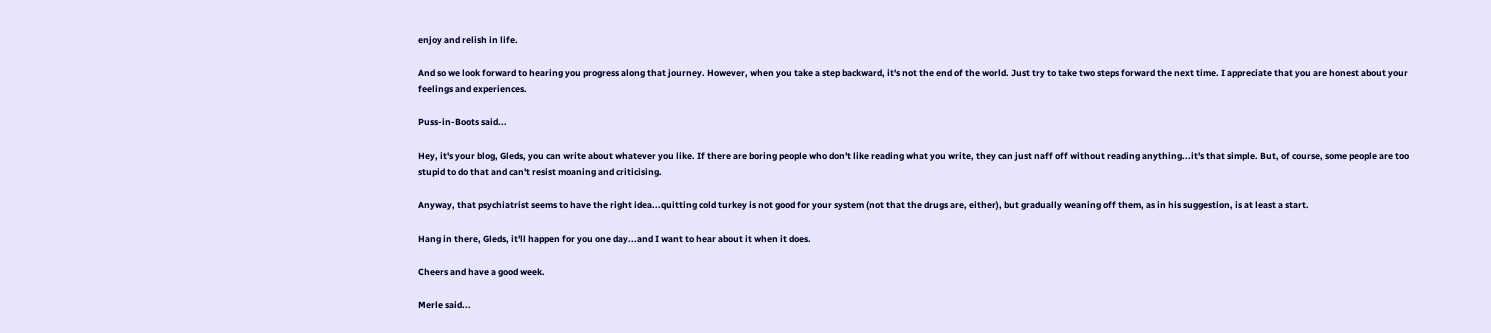enjoy and relish in life.

And so we look forward to hearing you progress along that journey. However, when you take a step backward, it's not the end of the world. Just try to take two steps forward the next time. I appreciate that you are honest about your feelings and experiences.

Puss-in-Boots said...

Hey, it's your blog, Gleds, you can write about whatever you like. If there are boring people who don't like reading what you write, they can just naff off without reading anything...it's that simple. But, of course, some people are too stupid to do that and can't resist moaning and criticising.

Anyway, that psychiatrist seems to have the right idea...quitting cold turkey is not good for your system (not that the drugs are, either), but gradually weaning off them, as in his suggestion, is at least a start.

Hang in there, Gleds, it'll happen for you one day...and I want to hear about it when it does.

Cheers and have a good week.

Merle said...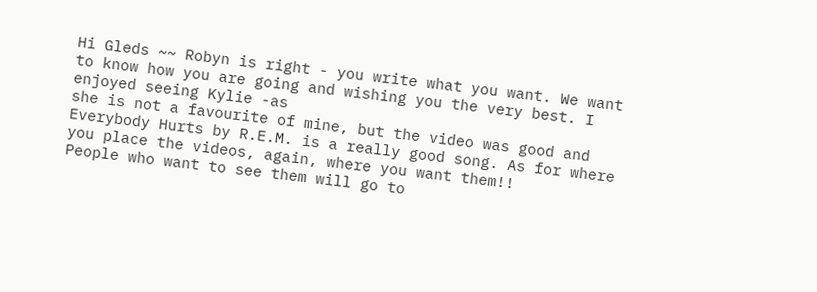Hi Gleds ~~ Robyn is right - you write what you want. We want to know how you are going and wishing you the very best. I enjoyed seeing Kylie -as
she is not a favourite of mine, but the video was good and Everybody Hurts by R.E.M. is a really good song. As for where you place the videos, again, where you want them!!
People who want to see them will go to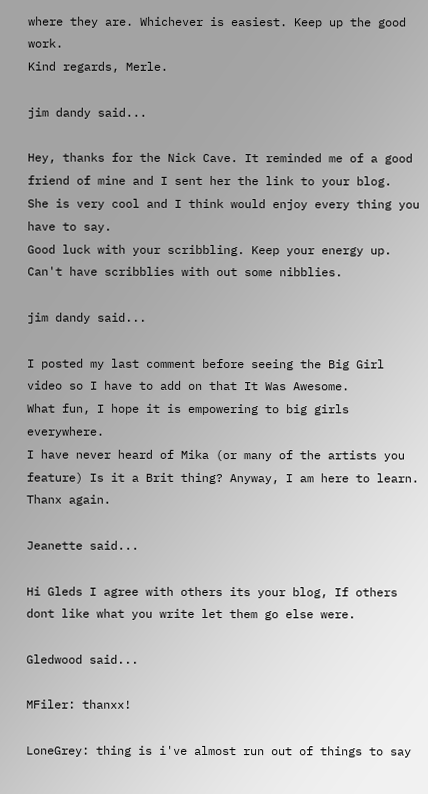where they are. Whichever is easiest. Keep up the good work.
Kind regards, Merle.

jim dandy said...

Hey, thanks for the Nick Cave. It reminded me of a good friend of mine and I sent her the link to your blog.
She is very cool and I think would enjoy every thing you have to say.
Good luck with your scribbling. Keep your energy up.
Can't have scribblies with out some nibblies.

jim dandy said...

I posted my last comment before seeing the Big Girl video so I have to add on that It Was Awesome.
What fun, I hope it is empowering to big girls everywhere.
I have never heard of Mika (or many of the artists you feature) Is it a Brit thing? Anyway, I am here to learn. Thanx again.

Jeanette said...

Hi Gleds I agree with others its your blog, If others dont like what you write let them go else were.

Gledwood said...

MFiler: thanxx!

LoneGrey: thing is i've almost run out of things to say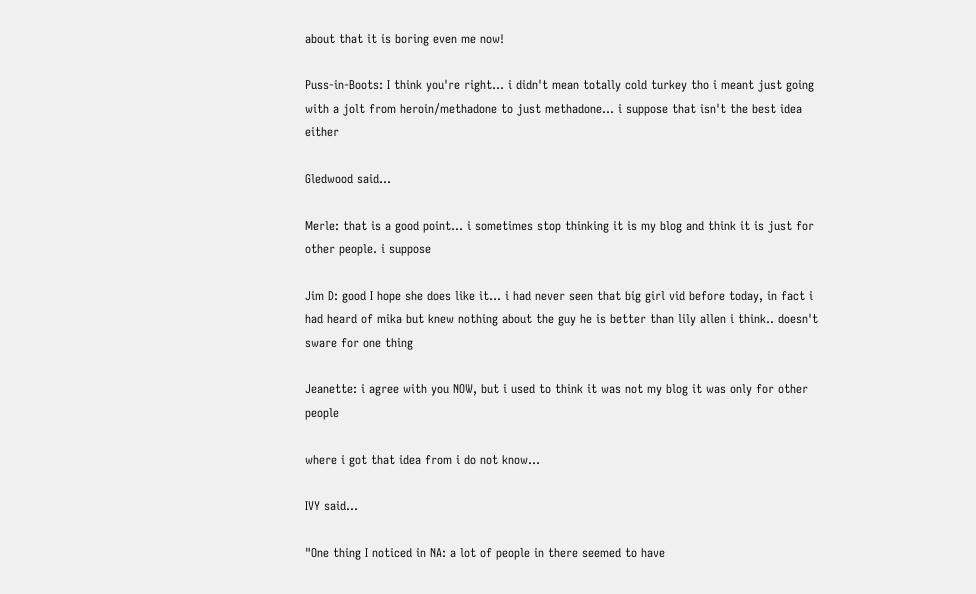about that it is boring even me now!

Puss-in-Boots: I think you're right... i didn't mean totally cold turkey tho i meant just going with a jolt from heroin/methadone to just methadone... i suppose that isn't the best idea either

Gledwood said...

Merle: that is a good point... i sometimes stop thinking it is my blog and think it is just for other people. i suppose

Jim D: good I hope she does like it... i had never seen that big girl vid before today, in fact i had heard of mika but knew nothing about the guy he is better than lily allen i think.. doesn't sware for one thing

Jeanette: i agree with you NOW, but i used to think it was not my blog it was only for other people

where i got that idea from i do not know...

IVY said...

"One thing I noticed in NA: a lot of people in there seemed to have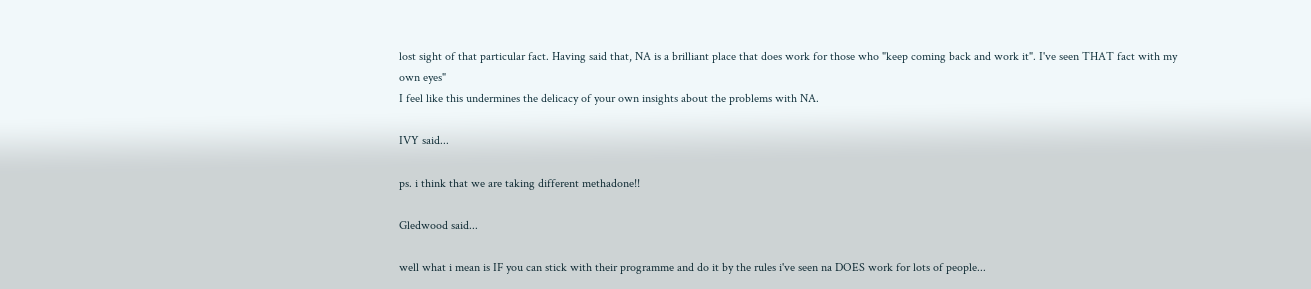lost sight of that particular fact. Having said that, NA is a brilliant place that does work for those who "keep coming back and work it". I've seen THAT fact with my own eyes"
I feel like this undermines the delicacy of your own insights about the problems with NA.

IVY said...

ps. i think that we are taking different methadone!!

Gledwood said...

well what i mean is IF you can stick with their programme and do it by the rules i've seen na DOES work for lots of people...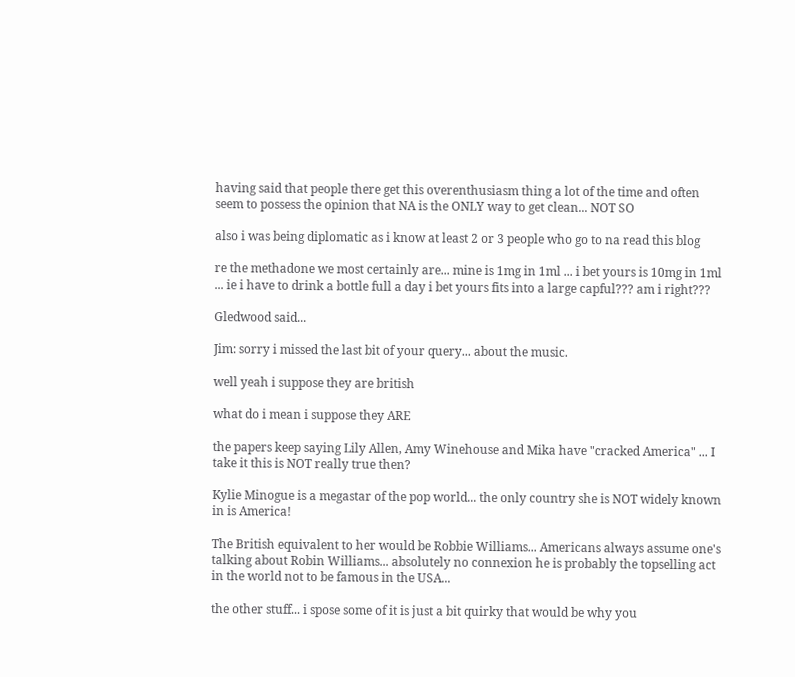having said that people there get this overenthusiasm thing a lot of the time and often seem to possess the opinion that NA is the ONLY way to get clean... NOT SO

also i was being diplomatic as i know at least 2 or 3 people who go to na read this blog

re the methadone we most certainly are... mine is 1mg in 1ml ... i bet yours is 10mg in 1ml ... ie i have to drink a bottle full a day i bet yours fits into a large capful??? am i right???

Gledwood said...

Jim: sorry i missed the last bit of your query... about the music.

well yeah i suppose they are british

what do i mean i suppose they ARE

the papers keep saying Lily Allen, Amy Winehouse and Mika have "cracked America" ... I take it this is NOT really true then?

Kylie Minogue is a megastar of the pop world... the only country she is NOT widely known in is America!

The British equivalent to her would be Robbie Williams... Americans always assume one's talking about Robin Williams... absolutely no connexion he is probably the topselling act in the world not to be famous in the USA...

the other stuff... i spose some of it is just a bit quirky that would be why you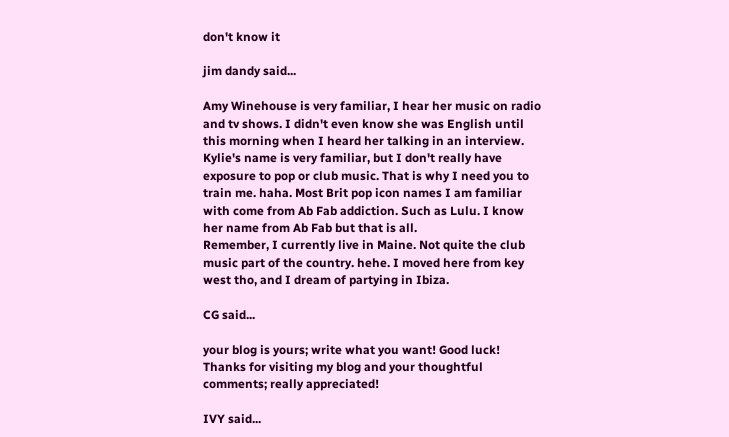don't know it

jim dandy said...

Amy Winehouse is very familiar, I hear her music on radio and tv shows. I didn't even know she was English until this morning when I heard her talking in an interview. Kylie's name is very familiar, but I don't really have exposure to pop or club music. That is why I need you to train me. haha. Most Brit pop icon names I am familiar with come from Ab Fab addiction. Such as Lulu. I know her name from Ab Fab but that is all.
Remember, I currently live in Maine. Not quite the club music part of the country. hehe. I moved here from key west tho, and I dream of partying in Ibiza.

CG said...

your blog is yours; write what you want! Good luck! Thanks for visiting my blog and your thoughtful comments; really appreciated!

IVY said...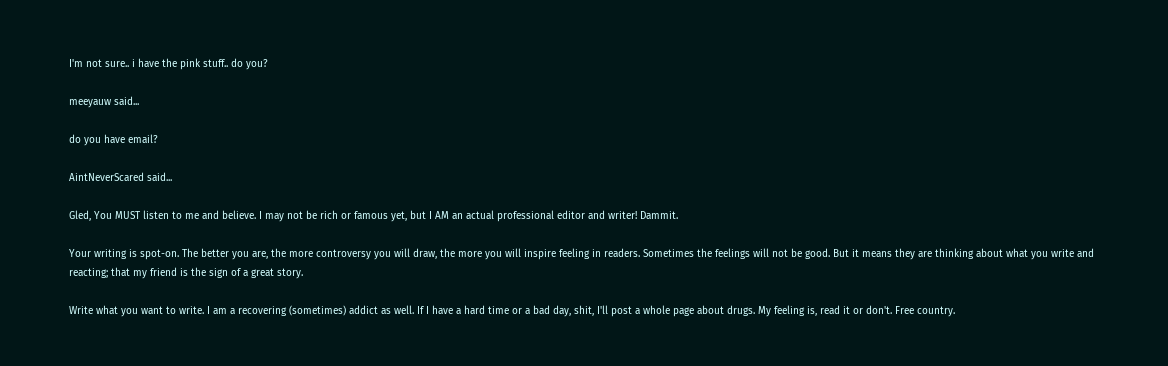I'm not sure.. i have the pink stuff.. do you?

meeyauw said...

do you have email?

AintNeverScared said...

Gled, You MUST listen to me and believe. I may not be rich or famous yet, but I AM an actual professional editor and writer! Dammit.

Your writing is spot-on. The better you are, the more controversy you will draw, the more you will inspire feeling in readers. Sometimes the feelings will not be good. But it means they are thinking about what you write and reacting; that my friend is the sign of a great story.

Write what you want to write. I am a recovering (sometimes) addict as well. If I have a hard time or a bad day, shit, I'll post a whole page about drugs. My feeling is, read it or don't. Free country.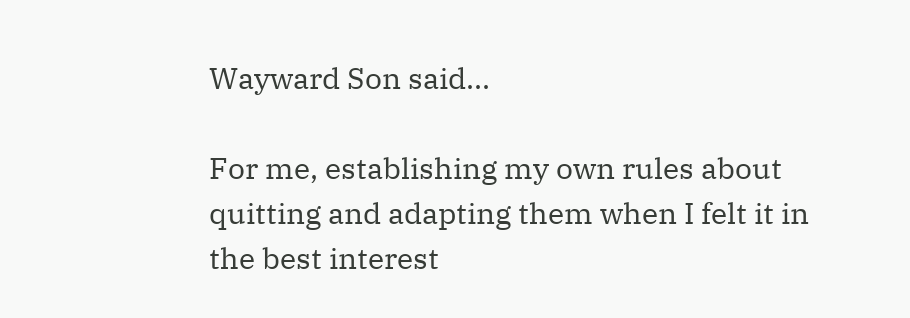Wayward Son said...

For me, establishing my own rules about quitting and adapting them when I felt it in the best interest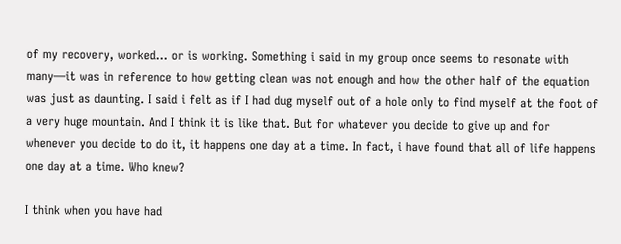of my recovery, worked... or is working. Something i said in my group once seems to resonate with many—it was in reference to how getting clean was not enough and how the other half of the equation was just as daunting. I said i felt as if I had dug myself out of a hole only to find myself at the foot of a very huge mountain. And I think it is like that. But for whatever you decide to give up and for whenever you decide to do it, it happens one day at a time. In fact, i have found that all of life happens one day at a time. Who knew?

I think when you have had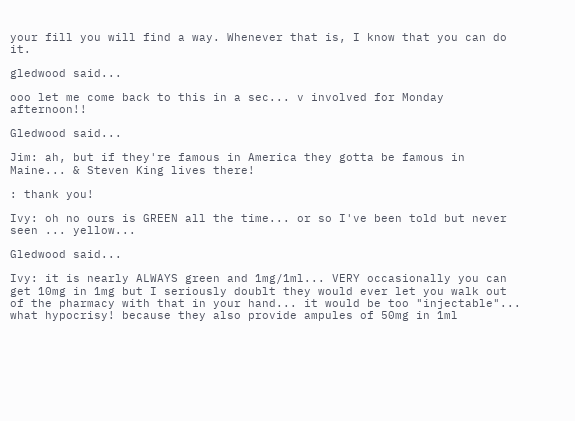your fill you will find a way. Whenever that is, I know that you can do it.

gledwood said...

ooo let me come back to this in a sec... v involved for Monday afternoon!!

Gledwood said...

Jim: ah, but if they're famous in America they gotta be famous in Maine... & Steven King lives there!

: thank you!

Ivy: oh no ours is GREEN all the time... or so I've been told but never seen ... yellow...

Gledwood said...

Ivy: it is nearly ALWAYS green and 1mg/1ml... VERY occasionally you can get 10mg in 1mg but I seriously doublt they would ever let you walk out of the pharmacy with that in your hand... it would be too "injectable"... what hypocrisy! because they also provide ampules of 50mg in 1ml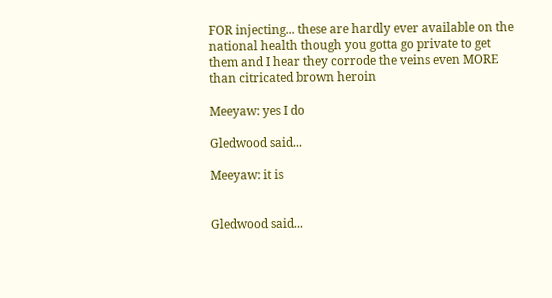FOR injecting... these are hardly ever available on the national health though you gotta go private to get them and I hear they corrode the veins even MORE than citricated brown heroin

Meeyaw: yes I do

Gledwood said...

Meeyaw: it is


Gledwood said...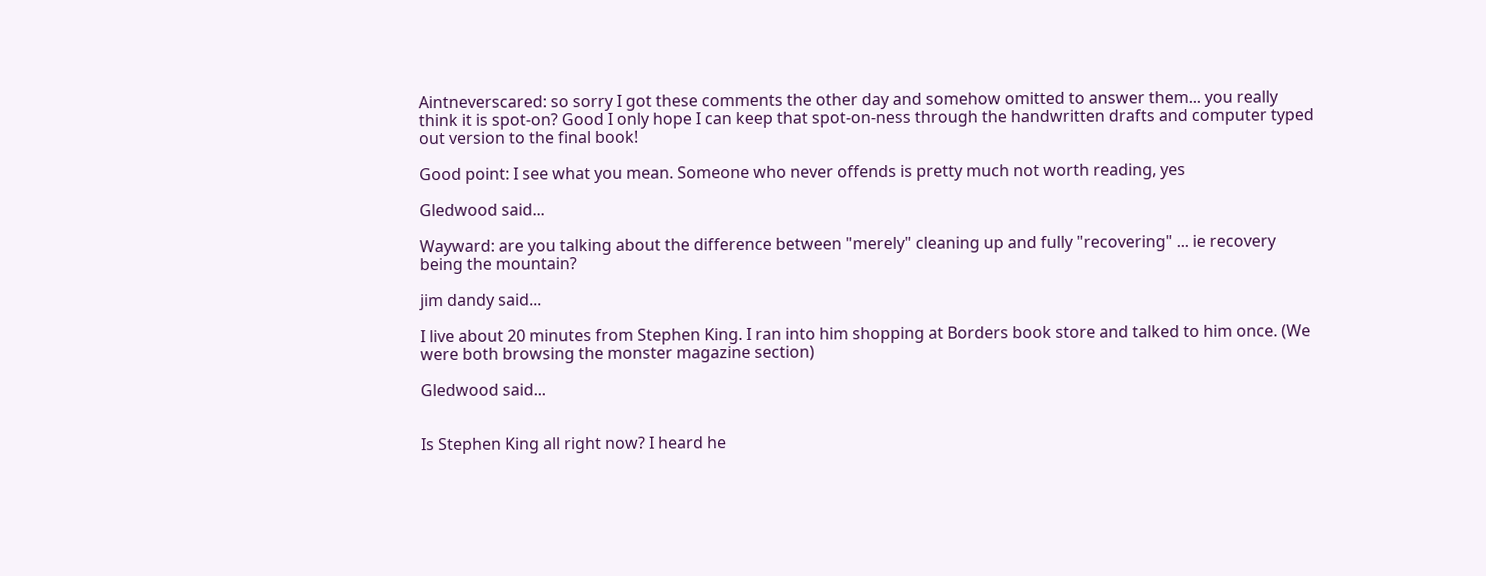Aintneverscared: so sorry I got these comments the other day and somehow omitted to answer them... you really think it is spot-on? Good I only hope I can keep that spot-on-ness through the handwritten drafts and computer typed out version to the final book!

Good point: I see what you mean. Someone who never offends is pretty much not worth reading, yes

Gledwood said...

Wayward: are you talking about the difference between "merely" cleaning up and fully "recovering" ... ie recovery being the mountain?

jim dandy said...

I live about 20 minutes from Stephen King. I ran into him shopping at Borders book store and talked to him once. (We were both browsing the monster magazine section)

Gledwood said...


Is Stephen King all right now? I heard he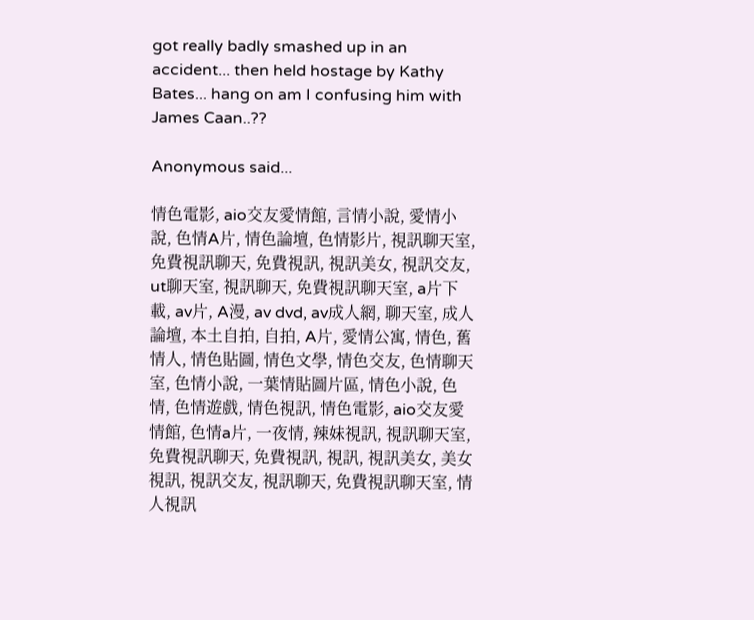got really badly smashed up in an accident... then held hostage by Kathy Bates... hang on am I confusing him with James Caan..??

Anonymous said...

情色電影, aio交友愛情館, 言情小說, 愛情小說, 色情A片, 情色論壇, 色情影片, 視訊聊天室, 免費視訊聊天, 免費視訊, 視訊美女, 視訊交友, ut聊天室, 視訊聊天, 免費視訊聊天室, a片下載, av片, A漫, av dvd, av成人網, 聊天室, 成人論壇, 本土自拍, 自拍, A片, 愛情公寓, 情色, 舊情人, 情色貼圖, 情色文學, 情色交友, 色情聊天室, 色情小說, 一葉情貼圖片區, 情色小說, 色情, 色情遊戲, 情色視訊, 情色電影, aio交友愛情館, 色情a片, 一夜情, 辣妹視訊, 視訊聊天室, 免費視訊聊天, 免費視訊, 視訊, 視訊美女, 美女視訊, 視訊交友, 視訊聊天, 免費視訊聊天室, 情人視訊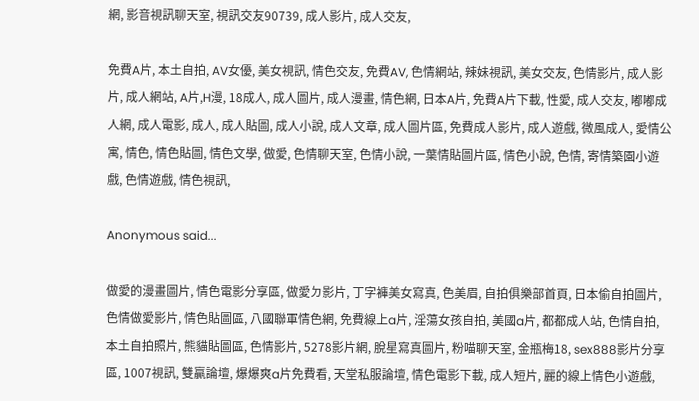網, 影音視訊聊天室, 視訊交友90739, 成人影片, 成人交友,

免費A片, 本土自拍, AV女優, 美女視訊, 情色交友, 免費AV, 色情網站, 辣妹視訊, 美女交友, 色情影片, 成人影片, 成人網站, A片,H漫, 18成人, 成人圖片, 成人漫畫, 情色網, 日本A片, 免費A片下載, 性愛, 成人交友, 嘟嘟成人網, 成人電影, 成人, 成人貼圖, 成人小說, 成人文章, 成人圖片區, 免費成人影片, 成人遊戲, 微風成人, 愛情公寓, 情色, 情色貼圖, 情色文學, 做愛, 色情聊天室, 色情小說, 一葉情貼圖片區, 情色小說, 色情, 寄情築園小遊戲, 色情遊戲, 情色視訊,

Anonymous said...

做愛的漫畫圖片, 情色電影分享區, 做愛ㄉ影片, 丁字褲美女寫真, 色美眉, 自拍俱樂部首頁, 日本偷自拍圖片, 色情做愛影片, 情色貼圖區, 八國聯軍情色網, 免費線上a片, 淫蕩女孩自拍, 美國a片, 都都成人站, 色情自拍, 本土自拍照片, 熊貓貼圖區, 色情影片, 5278影片網, 脫星寫真圖片, 粉喵聊天室, 金瓶梅18, sex888影片分享區, 1007視訊, 雙贏論壇, 爆爆爽a片免費看, 天堂私服論壇, 情色電影下載, 成人短片, 麗的線上情色小遊戲,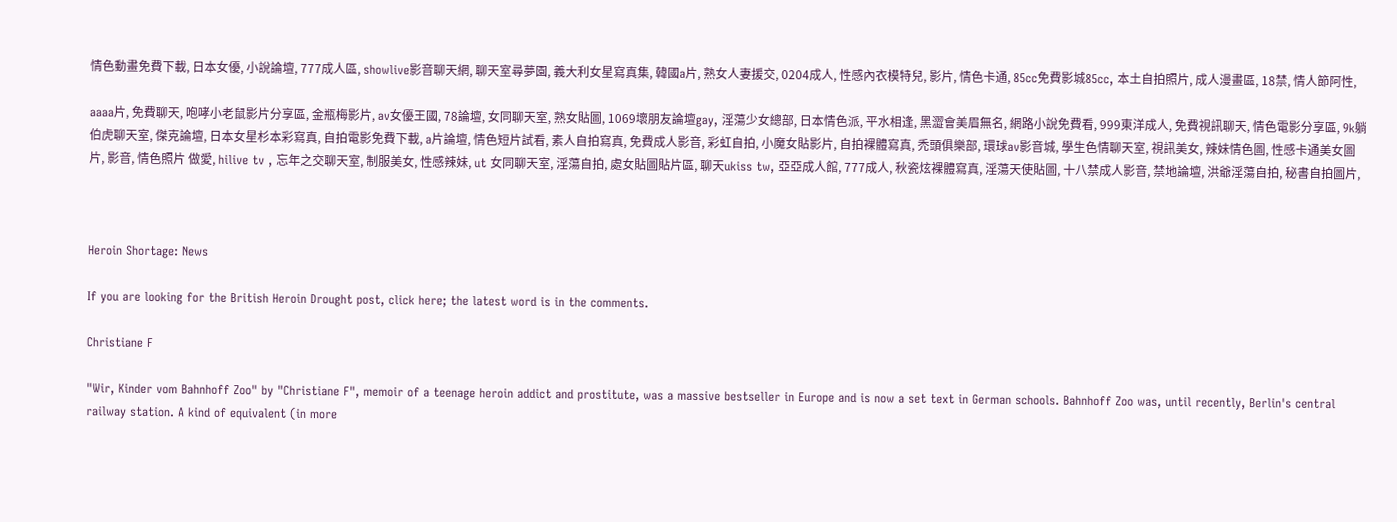情色動畫免費下載, 日本女優, 小說論壇, 777成人區, showlive影音聊天網, 聊天室尋夢園, 義大利女星寫真集, 韓國a片, 熟女人妻援交, 0204成人, 性感內衣模特兒, 影片, 情色卡通, 85cc免費影城85cc, 本土自拍照片, 成人漫畫區, 18禁, 情人節阿性,

aaaa片, 免費聊天, 咆哮小老鼠影片分享區, 金瓶梅影片, av女優王國, 78論壇, 女同聊天室, 熟女貼圖, 1069壞朋友論壇gay, 淫蕩少女總部, 日本情色派, 平水相逢, 黑澀會美眉無名, 網路小說免費看, 999東洋成人, 免費視訊聊天, 情色電影分享區, 9k躺伯虎聊天室, 傑克論壇, 日本女星杉本彩寫真, 自拍電影免費下載, a片論壇, 情色短片試看, 素人自拍寫真, 免費成人影音, 彩虹自拍, 小魔女貼影片, 自拍裸體寫真, 禿頭俱樂部, 環球av影音城, 學生色情聊天室, 視訊美女, 辣妹情色圖, 性感卡通美女圖片, 影音, 情色照片 做愛, hilive tv , 忘年之交聊天室, 制服美女, 性感辣妹, ut 女同聊天室, 淫蕩自拍, 處女貼圖貼片區, 聊天ukiss tw, 亞亞成人館, 777成人, 秋瓷炫裸體寫真, 淫蕩天使貼圖, 十八禁成人影音, 禁地論壇, 洪爺淫蕩自拍, 秘書自拍圖片,



Heroin Shortage: News

If you are looking for the British Heroin Drought post, click here; the latest word is in the comments.

Christiane F

"Wir, Kinder vom Bahnhoff Zoo" by "Christiane F", memoir of a teenage heroin addict and prostitute, was a massive bestseller in Europe and is now a set text in German schools. Bahnhoff Zoo was, until recently, Berlin's central railway station. A kind of equivalent (in more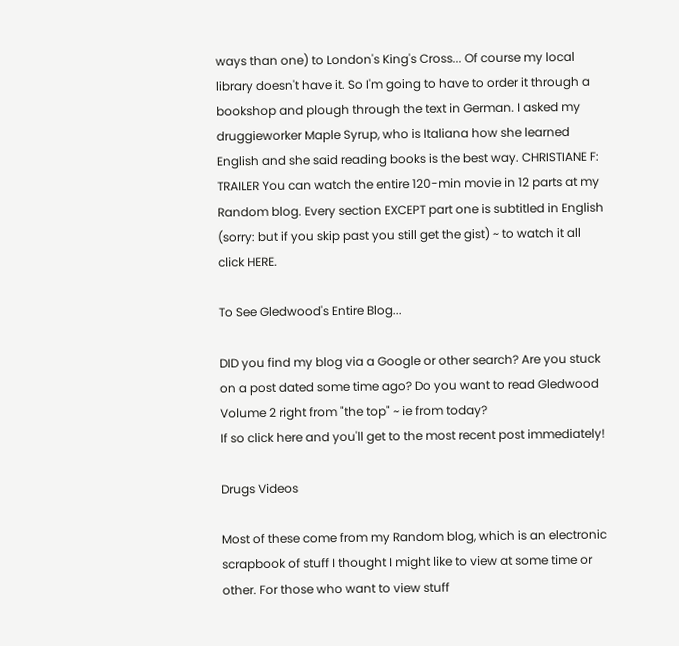ways than one) to London's King's Cross... Of course my local library doesn't have it. So I'm going to have to order it through a bookshop and plough through the text in German. I asked my druggieworker Maple Syrup, who is Italiana how she learned English and she said reading books is the best way. CHRISTIANE F: TRAILER You can watch the entire 120-min movie in 12 parts at my Random blog. Every section EXCEPT part one is subtitled in English (sorry: but if you skip past you still get the gist) ~ to watch it all click HERE.

To See Gledwood's Entire Blog...

DID you find my blog via a Google or other search? Are you stuck on a post dated some time ago? Do you want to read Gledwood Volume 2 right from "the top" ~ ie from today?
If so click here and you'll get to the most recent post immediately!

Drugs Videos

Most of these come from my Random blog, which is an electronic scrapbook of stuff I thought I might like to view at some time or other. For those who want to view stuff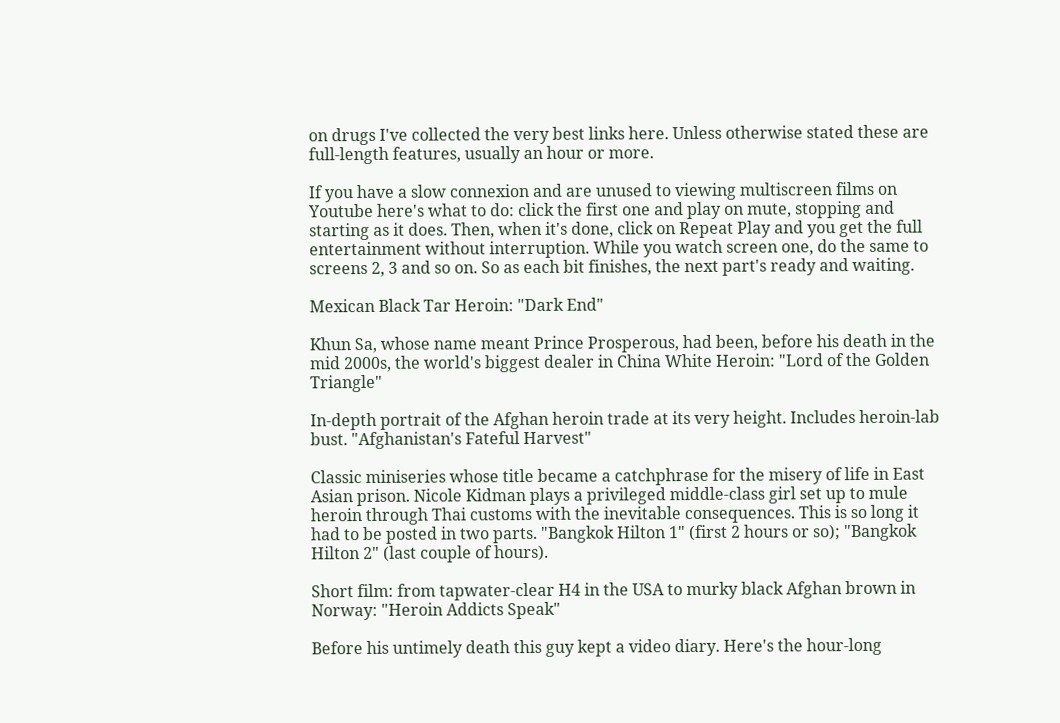on drugs I've collected the very best links here. Unless otherwise stated these are full-length features, usually an hour or more.

If you have a slow connexion and are unused to viewing multiscreen films on Youtube here's what to do: click the first one and play on mute, stopping and starting as it does. Then, when it's done, click on Repeat Play and you get the full entertainment without interruption. While you watch screen one, do the same to screens 2, 3 and so on. So as each bit finishes, the next part's ready and waiting.

Mexican Black Tar Heroin: "Dark End"

Khun Sa, whose name meant Prince Prosperous, had been, before his death in the mid 2000s, the world's biggest dealer in China White Heroin: "Lord of the Golden Triangle"

In-depth portrait of the Afghan heroin trade at its very height. Includes heroin-lab bust. "Afghanistan's Fateful Harvest"

Classic miniseries whose title became a catchphrase for the misery of life in East Asian prison. Nicole Kidman plays a privileged middle-class girl set up to mule heroin through Thai customs with the inevitable consequences. This is so long it had to be posted in two parts. "Bangkok Hilton 1" (first 2 hours or so); "Bangkok Hilton 2" (last couple of hours).

Short film: from tapwater-clear H4 in the USA to murky black Afghan brown in Norway: "Heroin Addicts Speak"

Before his untimely death this guy kept a video diary. Here's the hour-long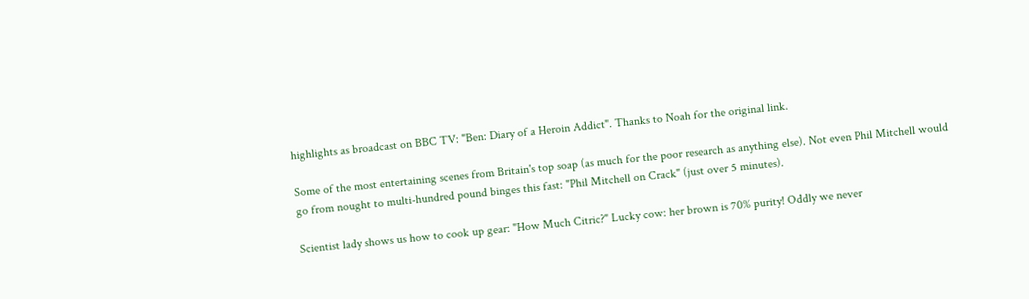highlights as broadcast on BBC TV: "Ben: Diary of a Heroin Addict". Thanks to Noah for the original link.

Some of the most entertaining scenes from Britain's top soap (as much for the poor research as anything else). Not even Phil Mitchell would go from nought to multi-hundred pound binges this fast: "Phil Mitchell on Crack" (just over 5 minutes).

Scientist lady shows us how to cook up gear: "How Much Citric?" Lucky cow: her brown is 70% purity! Oddly we never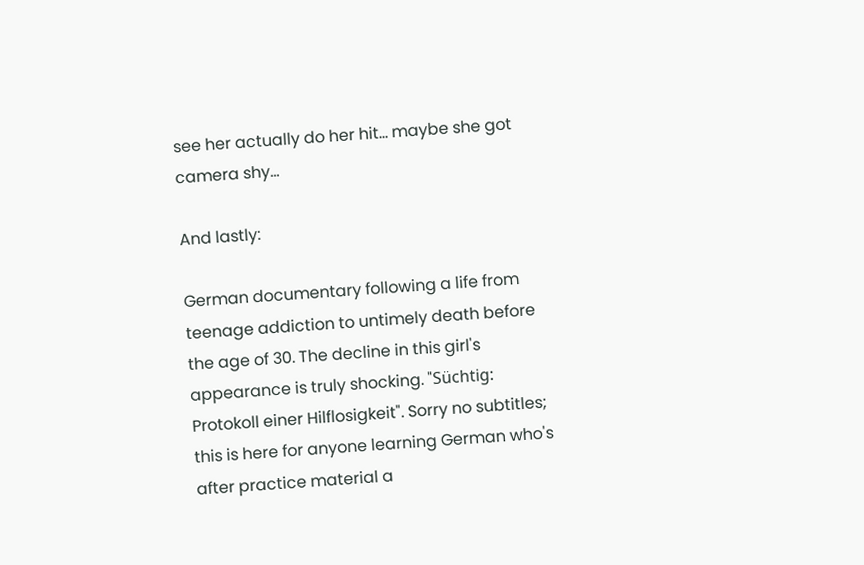see her actually do her hit... maybe she got camera shy...

And lastly:

German documentary following a life from teenage addiction to untimely death before the age of 30. The decline in this girl's appearance is truly shocking. "Süchtig: Protokoll einer Hilflosigkeit". Sorry no subtitles; this is here for anyone learning German who's after practice material a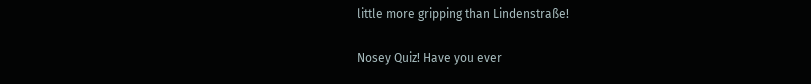little more gripping than Lindenstraße!

Nosey Quiz! Have you ever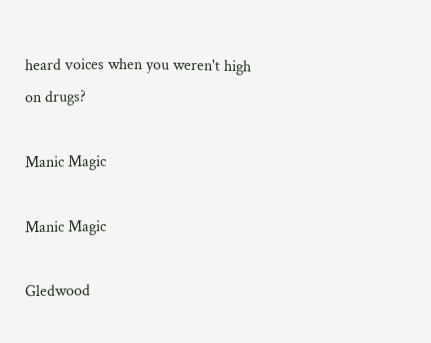heard voices when you weren't high on drugs?

Manic Magic

Manic Magic

Gledwood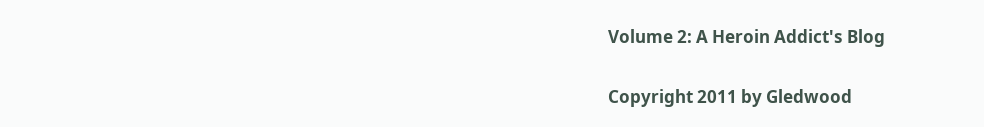Volume 2: A Heroin Addict's Blog

Copyright 2011 by Gledwood